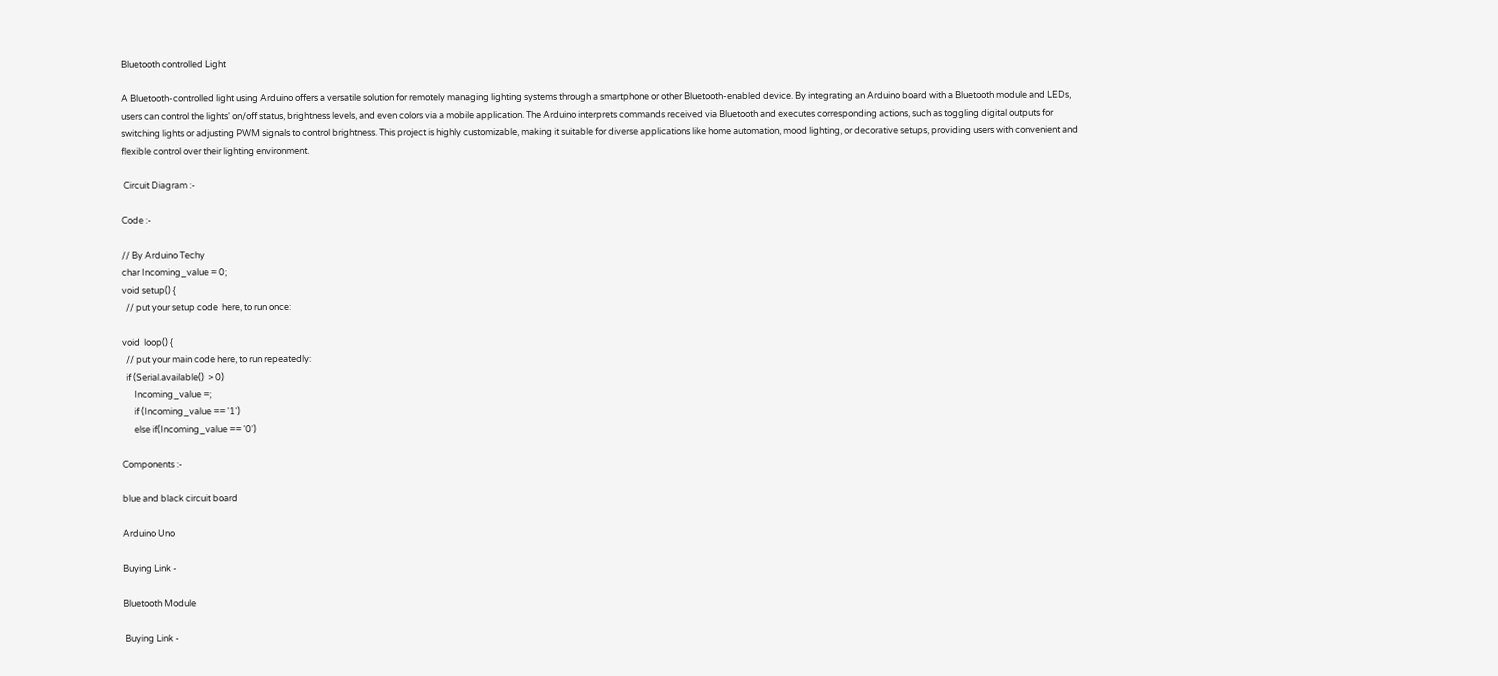Bluetooth controlled Light

A Bluetooth-controlled light using Arduino offers a versatile solution for remotely managing lighting systems through a smartphone or other Bluetooth-enabled device. By integrating an Arduino board with a Bluetooth module and LEDs, users can control the lights' on/off status, brightness levels, and even colors via a mobile application. The Arduino interprets commands received via Bluetooth and executes corresponding actions, such as toggling digital outputs for switching lights or adjusting PWM signals to control brightness. This project is highly customizable, making it suitable for diverse applications like home automation, mood lighting, or decorative setups, providing users with convenient and flexible control over their lighting environment.

 Circuit Diagram :-

Code :-

// By Arduino Techy
char Incoming_value = 0;
void setup() {
  // put your setup code  here, to run once:

void  loop() {
  // put your main code here, to run repeatedly:
  if (Serial.available()  > 0)
      Incoming_value =;
      if (Incoming_value == '1')
      else if(Incoming_value == '0')

Components :-

blue and black circuit board

Arduino Uno

Buying Link -

Bluetooth Module

 Buying Link -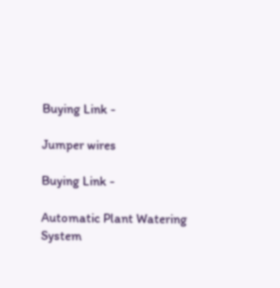Buying Link -

Jumper wires

Buying Link -

Automatic Plant Watering System